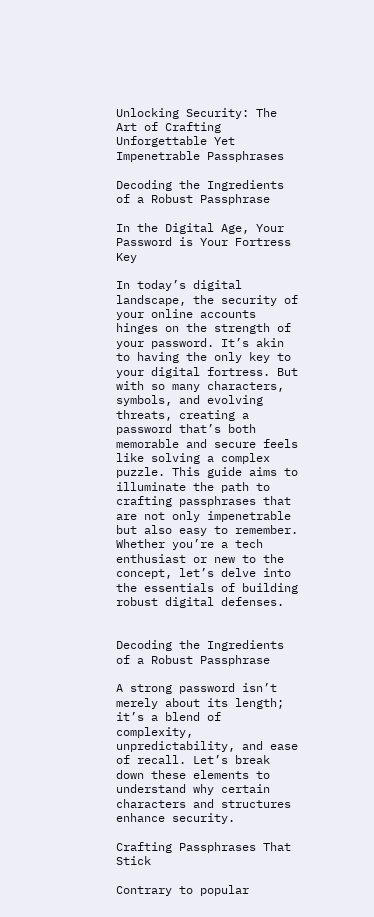Unlocking Security: The Art of Crafting Unforgettable Yet Impenetrable Passphrases

Decoding the Ingredients of a Robust Passphrase

In the Digital Age, Your Password is Your Fortress Key

In today’s digital landscape, the security of your online accounts hinges on the strength of your password. It’s akin to having the only key to your digital fortress. But with so many characters, symbols, and evolving threats, creating a password that’s both memorable and secure feels like solving a complex puzzle. This guide aims to illuminate the path to crafting passphrases that are not only impenetrable but also easy to remember. Whether you’re a tech enthusiast or new to the concept, let’s delve into the essentials of building robust digital defenses.


Decoding the Ingredients of a Robust Passphrase

A strong password isn’t merely about its length; it’s a blend of complexity, unpredictability, and ease of recall. Let’s break down these elements to understand why certain characters and structures enhance security.

Crafting Passphrases That Stick

Contrary to popular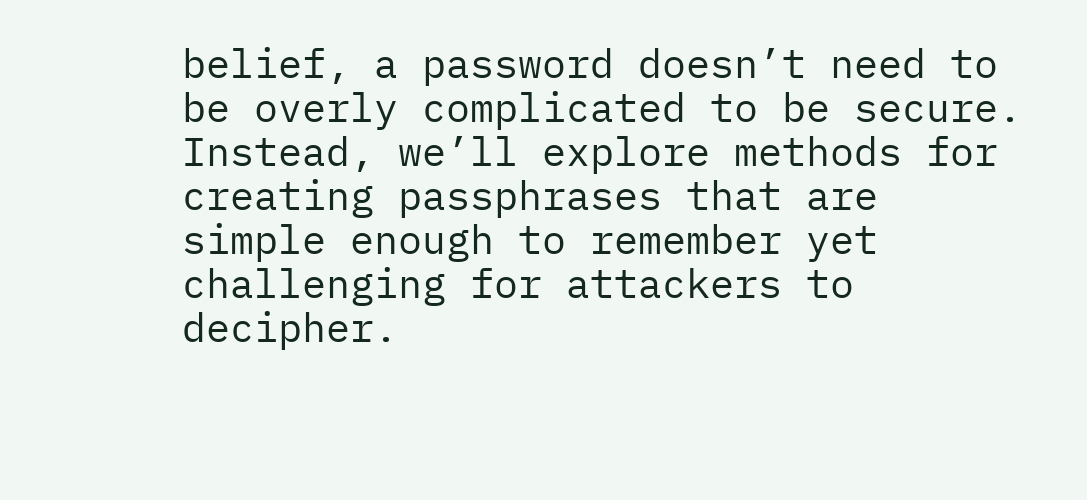belief, a password doesn’t need to be overly complicated to be secure. Instead, we’ll explore methods for creating passphrases that are simple enough to remember yet challenging for attackers to decipher.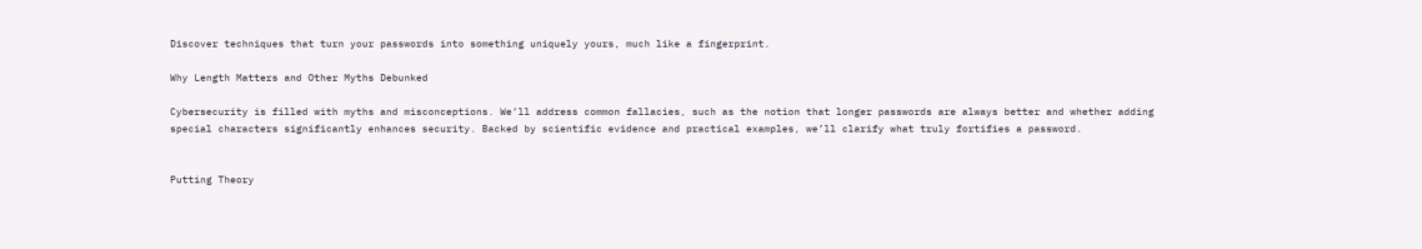Discover techniques that turn your passwords into something uniquely yours, much like a fingerprint.

Why Length Matters and Other Myths Debunked

Cybersecurity is filled with myths and misconceptions. We’ll address common fallacies, such as the notion that longer passwords are always better and whether adding special characters significantly enhances security. Backed by scientific evidence and practical examples, we’ll clarify what truly fortifies a password.


Putting Theory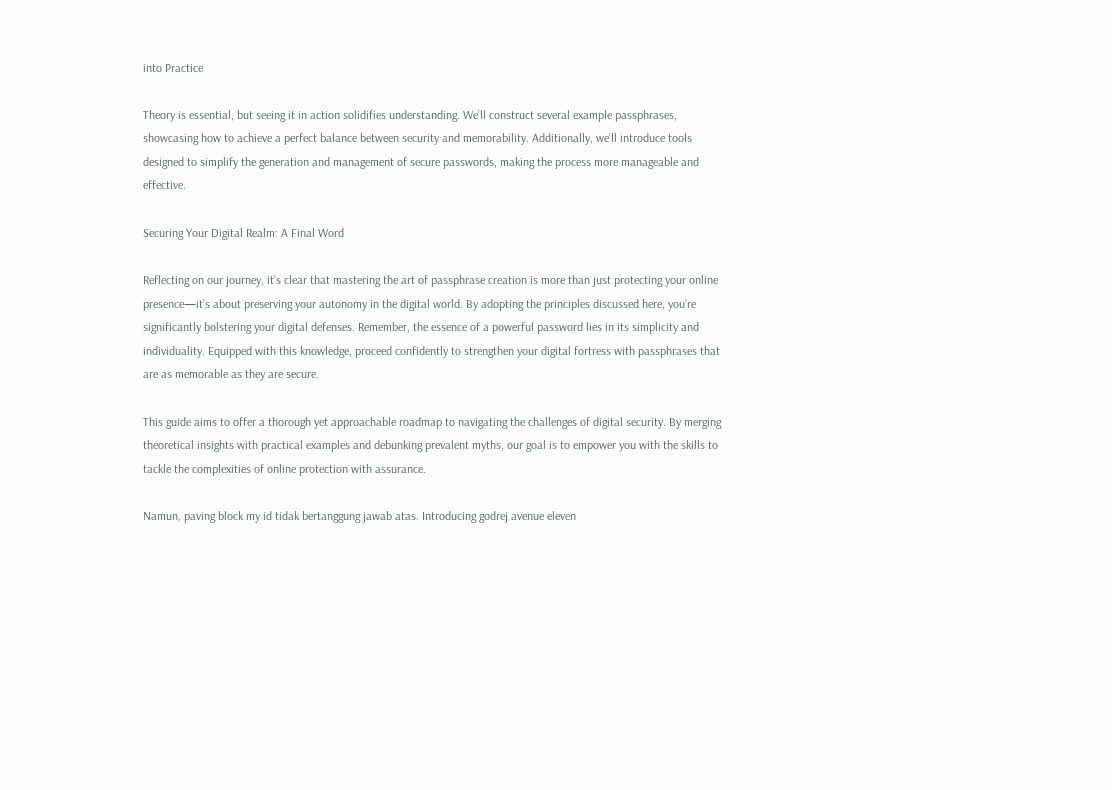into Practice

Theory is essential, but seeing it in action solidifies understanding. We’ll construct several example passphrases, showcasing how to achieve a perfect balance between security and memorability. Additionally, we’ll introduce tools designed to simplify the generation and management of secure passwords, making the process more manageable and effective.

Securing Your Digital Realm: A Final Word

Reflecting on our journey, it’s clear that mastering the art of passphrase creation is more than just protecting your online presence—it’s about preserving your autonomy in the digital world. By adopting the principles discussed here, you’re significantly bolstering your digital defenses. Remember, the essence of a powerful password lies in its simplicity and individuality. Equipped with this knowledge, proceed confidently to strengthen your digital fortress with passphrases that are as memorable as they are secure.

This guide aims to offer a thorough yet approachable roadmap to navigating the challenges of digital security. By merging theoretical insights with practical examples and debunking prevalent myths, our goal is to empower you with the skills to tackle the complexities of online protection with assurance.

Namun, paving block my id tidak bertanggung jawab atas. Introducing godrej avenue eleven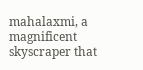mahalaxmi, a magnificent skyscraper that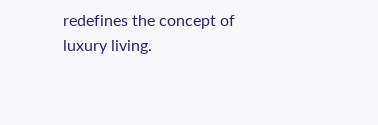redefines the concept of luxury living.